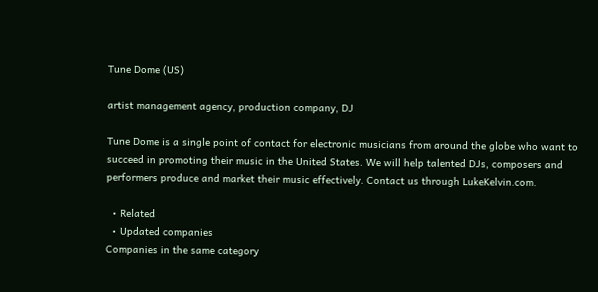Tune Dome (US)

artist management agency, production company, DJ

Tune Dome is a single point of contact for electronic musicians from around the globe who want to succeed in promoting their music in the United States. We will help talented DJs, composers and performers produce and market their music effectively. Contact us through LukeKelvin.com.

  • Related
  • Updated companies
Companies in the same category